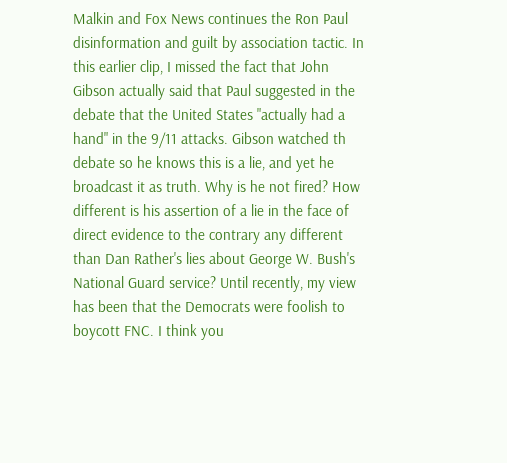Malkin and Fox News continues the Ron Paul disinformation and guilt by association tactic. In this earlier clip, I missed the fact that John Gibson actually said that Paul suggested in the debate that the United States "actually had a hand" in the 9/11 attacks. Gibson watched th debate so he knows this is a lie, and yet he broadcast it as truth. Why is he not fired? How different is his assertion of a lie in the face of direct evidence to the contrary any different than Dan Rather's lies about George W. Bush's National Guard service? Until recently, my view has been that the Democrats were foolish to boycott FNC. I think you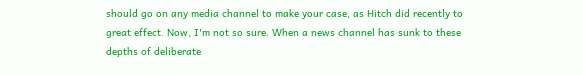should go on any media channel to make your case, as Hitch did recently to great effect. Now, I'm not so sure. When a news channel has sunk to these depths of deliberate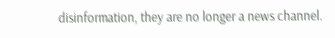disinformation, they are no longer a news channel.